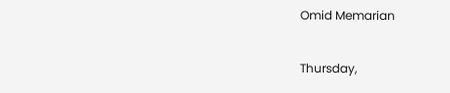Omid Memarian

Thursday,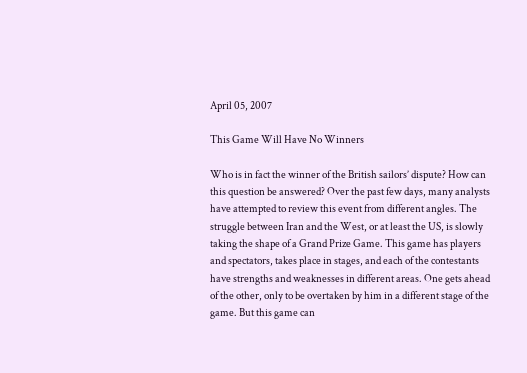April 05, 2007

This Game Will Have No Winners

Who is in fact the winner of the British sailors’ dispute? How can this question be answered? Over the past few days, many analysts have attempted to review this event from different angles. The struggle between Iran and the West, or at least the US, is slowly taking the shape of a Grand Prize Game. This game has players and spectators, takes place in stages, and each of the contestants have strengths and weaknesses in different areas. One gets ahead of the other, only to be overtaken by him in a different stage of the game. But this game can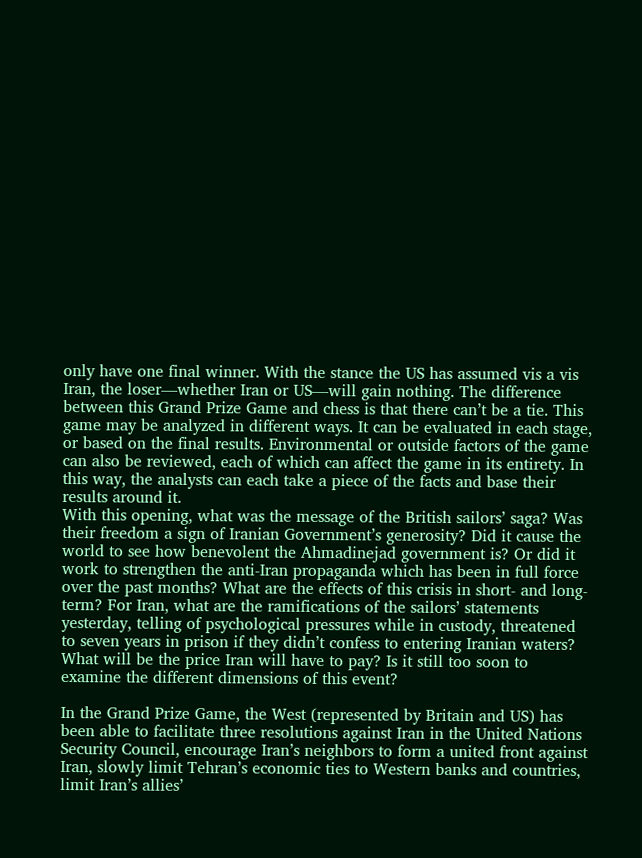only have one final winner. With the stance the US has assumed vis a vis Iran, the loser—whether Iran or US—will gain nothing. The difference between this Grand Prize Game and chess is that there can’t be a tie. This game may be analyzed in different ways. It can be evaluated in each stage, or based on the final results. Environmental or outside factors of the game can also be reviewed, each of which can affect the game in its entirety. In this way, the analysts can each take a piece of the facts and base their results around it.
With this opening, what was the message of the British sailors’ saga? Was their freedom a sign of Iranian Government’s generosity? Did it cause the world to see how benevolent the Ahmadinejad government is? Or did it work to strengthen the anti-Iran propaganda which has been in full force over the past months? What are the effects of this crisis in short- and long-term? For Iran, what are the ramifications of the sailors’ statements yesterday, telling of psychological pressures while in custody, threatened to seven years in prison if they didn’t confess to entering Iranian waters? What will be the price Iran will have to pay? Is it still too soon to examine the different dimensions of this event?

In the Grand Prize Game, the West (represented by Britain and US) has been able to facilitate three resolutions against Iran in the United Nations Security Council, encourage Iran’s neighbors to form a united front against Iran, slowly limit Tehran’s economic ties to Western banks and countries, limit Iran’s allies’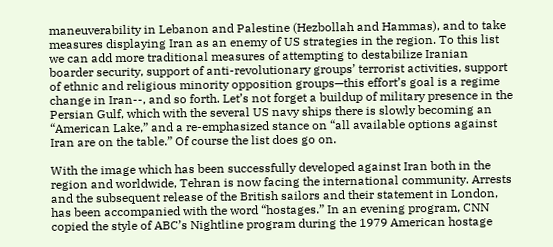maneuverability in Lebanon and Palestine (Hezbollah and Hammas), and to take measures displaying Iran as an enemy of US strategies in the region. To this list we can add more traditional measures of attempting to destabilize Iranian boarder security, support of anti-revolutionary groups’ terrorist activities, support of ethnic and religious minority opposition groups—this effort’s goal is a regime change in Iran--, and so forth. Let’s not forget a buildup of military presence in the Persian Gulf, which with the several US navy ships there is slowly becoming an “American Lake,” and a re-emphasized stance on “all available options against Iran are on the table.” Of course the list does go on.

With the image which has been successfully developed against Iran both in the region and worldwide, Tehran is now facing the international community. Arrests and the subsequent release of the British sailors and their statement in London, has been accompanied with the word “hostages.” In an evening program, CNN copied the style of ABC’s Nightline program during the 1979 American hostage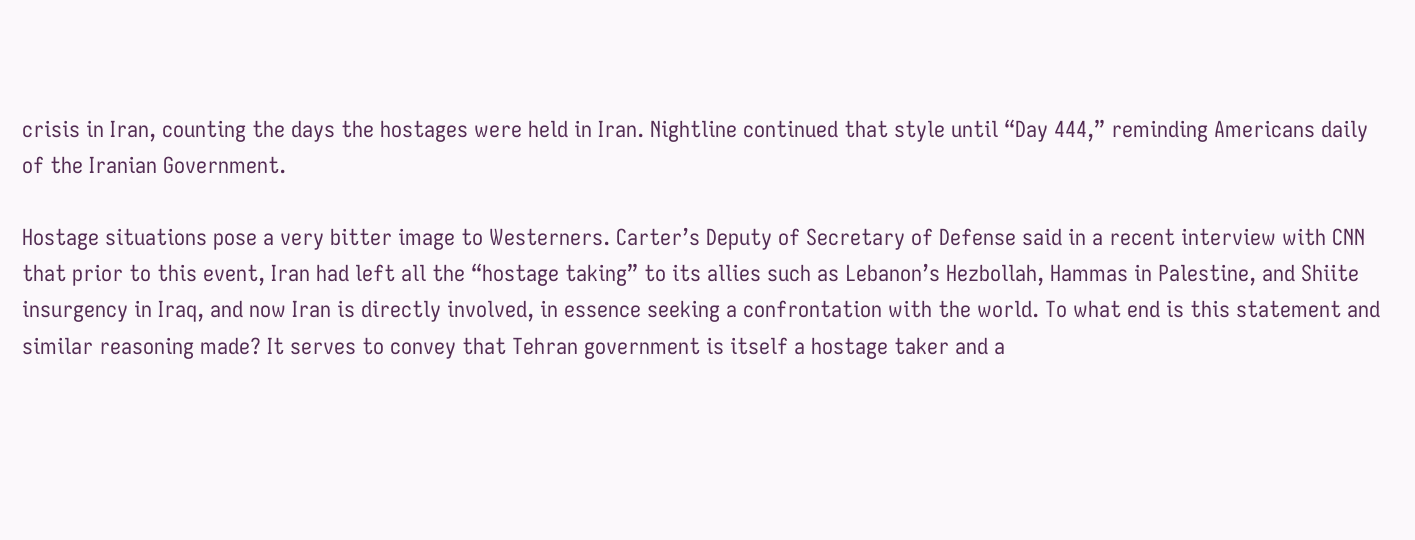crisis in Iran, counting the days the hostages were held in Iran. Nightline continued that style until “Day 444,” reminding Americans daily of the Iranian Government.

Hostage situations pose a very bitter image to Westerners. Carter’s Deputy of Secretary of Defense said in a recent interview with CNN that prior to this event, Iran had left all the “hostage taking” to its allies such as Lebanon’s Hezbollah, Hammas in Palestine, and Shiite insurgency in Iraq, and now Iran is directly involved, in essence seeking a confrontation with the world. To what end is this statement and similar reasoning made? It serves to convey that Tehran government is itself a hostage taker and a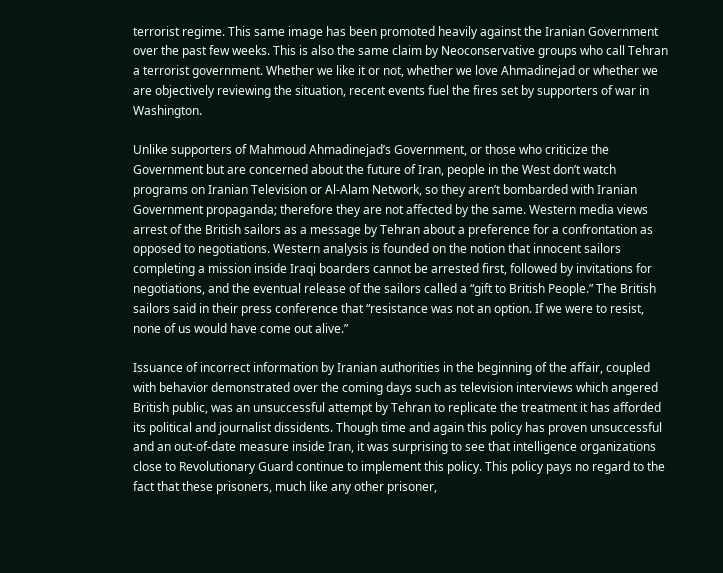terrorist regime. This same image has been promoted heavily against the Iranian Government over the past few weeks. This is also the same claim by Neoconservative groups who call Tehran a terrorist government. Whether we like it or not, whether we love Ahmadinejad or whether we are objectively reviewing the situation, recent events fuel the fires set by supporters of war in Washington.

Unlike supporters of Mahmoud Ahmadinejad’s Government, or those who criticize the Government but are concerned about the future of Iran, people in the West don’t watch programs on Iranian Television or Al-Alam Network, so they aren’t bombarded with Iranian Government propaganda; therefore they are not affected by the same. Western media views arrest of the British sailors as a message by Tehran about a preference for a confrontation as opposed to negotiations. Western analysis is founded on the notion that innocent sailors completing a mission inside Iraqi boarders cannot be arrested first, followed by invitations for negotiations, and the eventual release of the sailors called a “gift to British People.” The British sailors said in their press conference that “resistance was not an option. If we were to resist, none of us would have come out alive.”

Issuance of incorrect information by Iranian authorities in the beginning of the affair, coupled with behavior demonstrated over the coming days such as television interviews which angered British public, was an unsuccessful attempt by Tehran to replicate the treatment it has afforded its political and journalist dissidents. Though time and again this policy has proven unsuccessful and an out-of-date measure inside Iran, it was surprising to see that intelligence organizations close to Revolutionary Guard continue to implement this policy. This policy pays no regard to the fact that these prisoners, much like any other prisoner,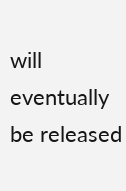will eventually be released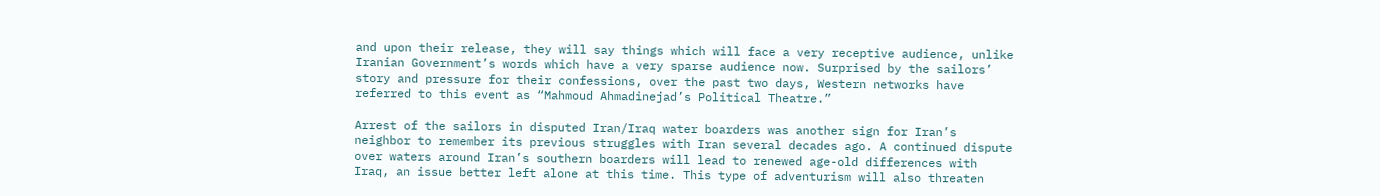and upon their release, they will say things which will face a very receptive audience, unlike Iranian Government’s words which have a very sparse audience now. Surprised by the sailors’ story and pressure for their confessions, over the past two days, Western networks have referred to this event as “Mahmoud Ahmadinejad’s Political Theatre.”

Arrest of the sailors in disputed Iran/Iraq water boarders was another sign for Iran’s neighbor to remember its previous struggles with Iran several decades ago. A continued dispute over waters around Iran’s southern boarders will lead to renewed age-old differences with Iraq, an issue better left alone at this time. This type of adventurism will also threaten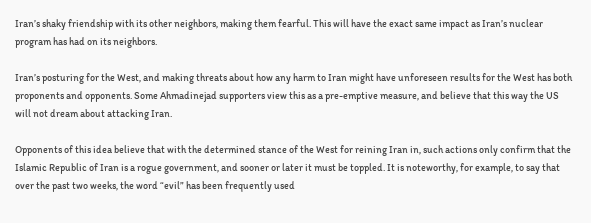Iran’s shaky friendship with its other neighbors, making them fearful. This will have the exact same impact as Iran’s nuclear program has had on its neighbors.

Iran’s posturing for the West, and making threats about how any harm to Iran might have unforeseen results for the West has both proponents and opponents. Some Ahmadinejad supporters view this as a pre-emptive measure, and believe that this way the US will not dream about attacking Iran.

Opponents of this idea believe that with the determined stance of the West for reining Iran in, such actions only confirm that the Islamic Republic of Iran is a rogue government, and sooner or later it must be toppled. It is noteworthy, for example, to say that over the past two weeks, the word “evil” has been frequently used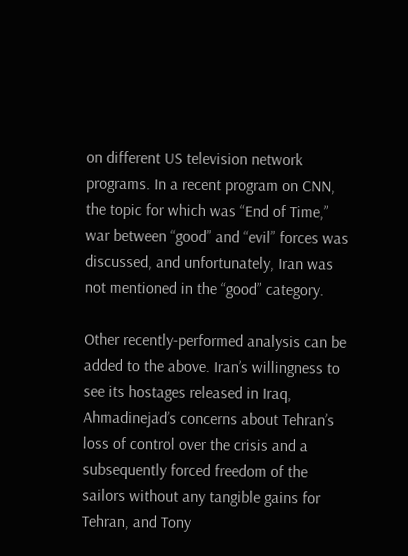on different US television network programs. In a recent program on CNN, the topic for which was “End of Time,” war between “good” and “evil” forces was discussed, and unfortunately, Iran was not mentioned in the “good” category.

Other recently-performed analysis can be added to the above. Iran’s willingness to see its hostages released in Iraq, Ahmadinejad’s concerns about Tehran’s loss of control over the crisis and a subsequently forced freedom of the sailors without any tangible gains for Tehran, and Tony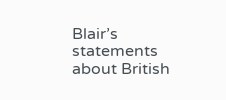Blair’s statements about British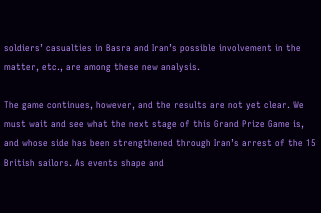soldiers’ casualties in Basra and Iran’s possible involvement in the matter, etc., are among these new analysis.

The game continues, however, and the results are not yet clear. We must wait and see what the next stage of this Grand Prize Game is, and whose side has been strengthened through Iran’s arrest of the 15 British sailors. As events shape and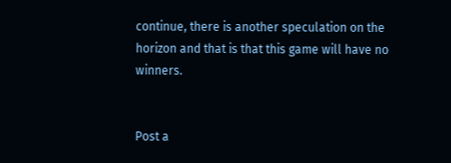continue, there is another speculation on the horizon and that is that this game will have no winners.


Post a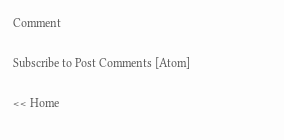Comment

Subscribe to Post Comments [Atom]

<< Home